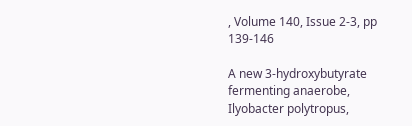, Volume 140, Issue 2-3, pp 139-146

A new 3-hydroxybutyrate fermenting anaerobe, Ilyobacter polytropus,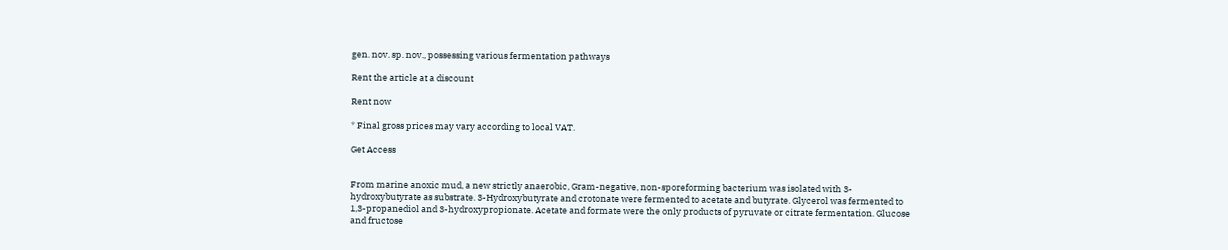gen. nov. sp. nov., possessing various fermentation pathways

Rent the article at a discount

Rent now

* Final gross prices may vary according to local VAT.

Get Access


From marine anoxic mud, a new strictly anaerobic, Gram-negative, non-sporeforming bacterium was isolated with 3-hydroxybutyrate as substrate. 3-Hydroxybutyrate and crotonate were fermented to acetate and butyrate. Glycerol was fermented to 1,3-propanediol and 3-hydroxypropionate. Acetate and formate were the only products of pyruvate or citrate fermentation. Glucose and fructose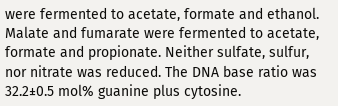were fermented to acetate, formate and ethanol. Malate and fumarate were fermented to acetate, formate and propionate. Neither sulfate, sulfur, nor nitrate was reduced. The DNA base ratio was 32.2±0.5 mol% guanine plus cytosine.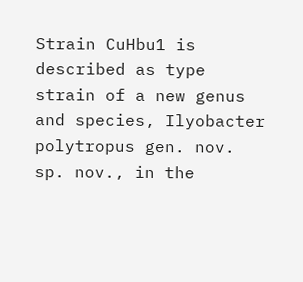Strain CuHbu1 is described as type strain of a new genus and species, Ilyobacter polytropus gen. nov. sp. nov., in the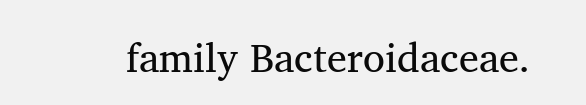family Bacteroidaceae.